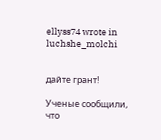ellyss74 wrote in luchshe_molchi


дайте грант!

Ученые сообщили, что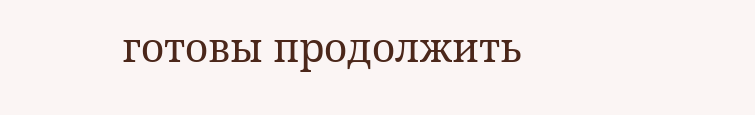готовы продолжить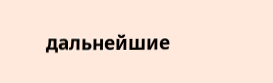дальнейшие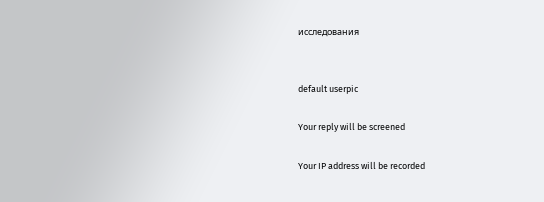исследования


default userpic

Your reply will be screened

Your IP address will be recorded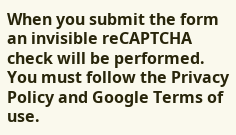When you submit the form an invisible reCAPTCHA check will be performed.
You must follow the Privacy Policy and Google Terms of use.